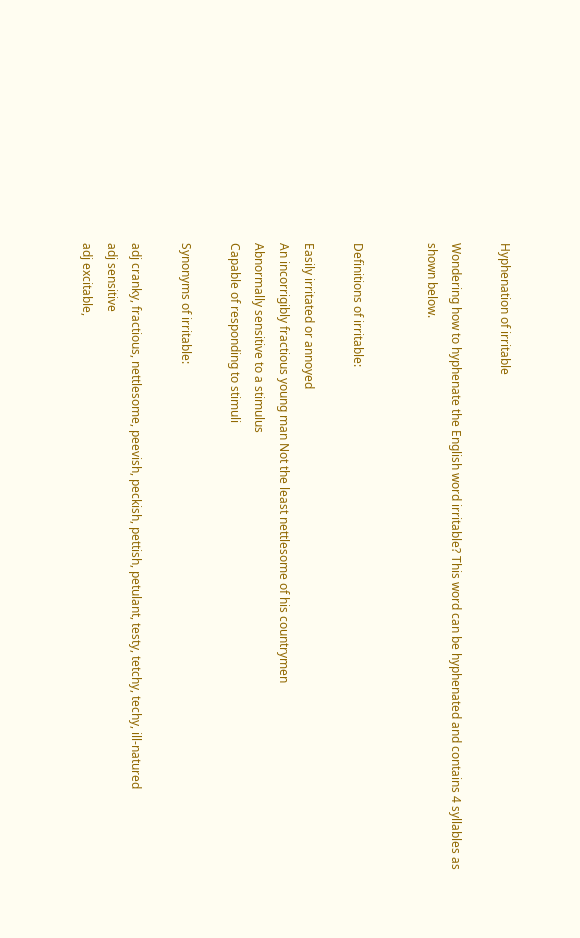Hyphenation of irritable

Wondering how to hyphenate the English word irritable? This word can be hyphenated and contains 4 syllables as shown below.


Definitions of irritable:

Easily irritated or annoyed
An incorrigibly fractious young man Not the least nettlesome of his countrymen
Abnormally sensitive to a stimulus
Capable of responding to stimuli

Synonyms of irritable:

adj cranky, fractious, nettlesome, peevish, peckish, pettish, petulant, testy, tetchy, techy, ill-natured
adj sensitive
adj excitable,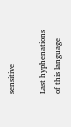sensitive

Last hyphenations of this language